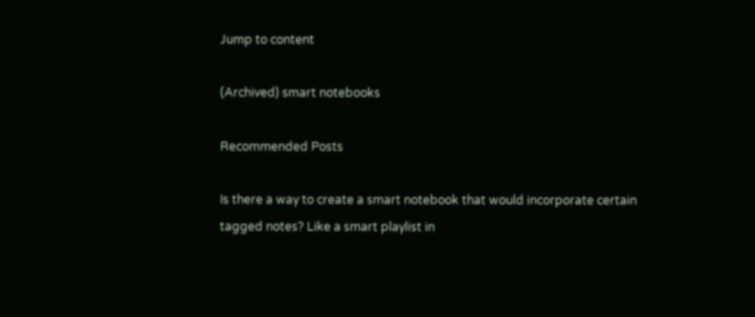Jump to content

(Archived) smart notebooks

Recommended Posts

Is there a way to create a smart notebook that would incorporate certain tagged notes? Like a smart playlist in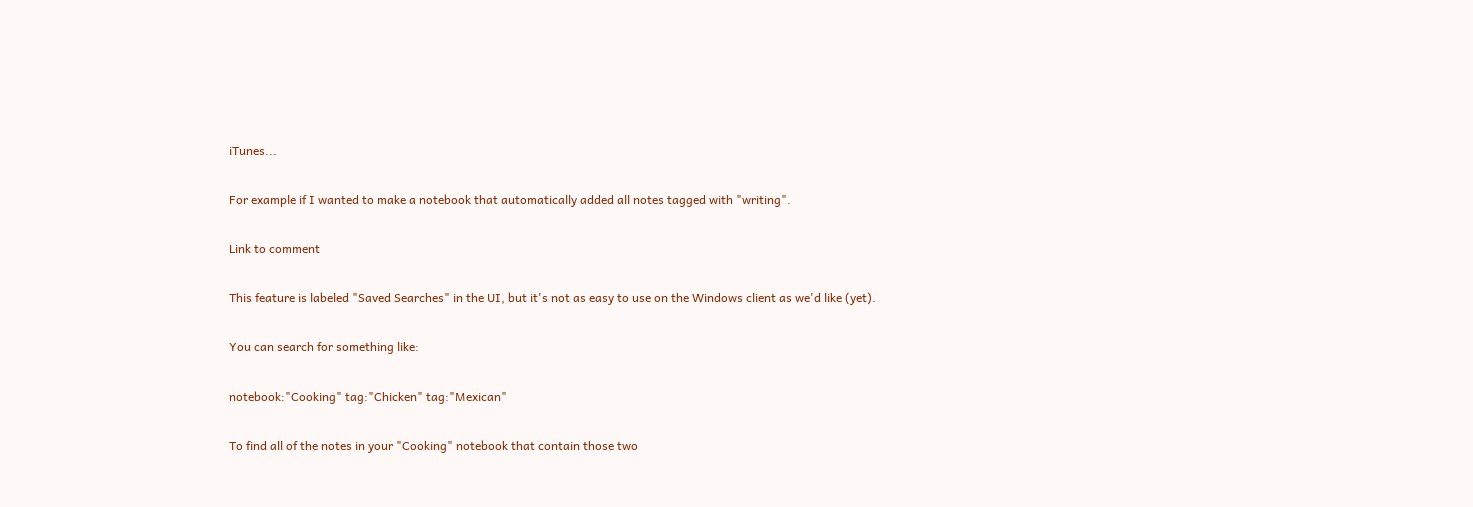iTunes...

For example if I wanted to make a notebook that automatically added all notes tagged with "writing".

Link to comment

This feature is labeled "Saved Searches" in the UI, but it's not as easy to use on the Windows client as we'd like (yet).

You can search for something like:

notebook:"Cooking" tag:"Chicken" tag:"Mexican"

To find all of the notes in your "Cooking" notebook that contain those two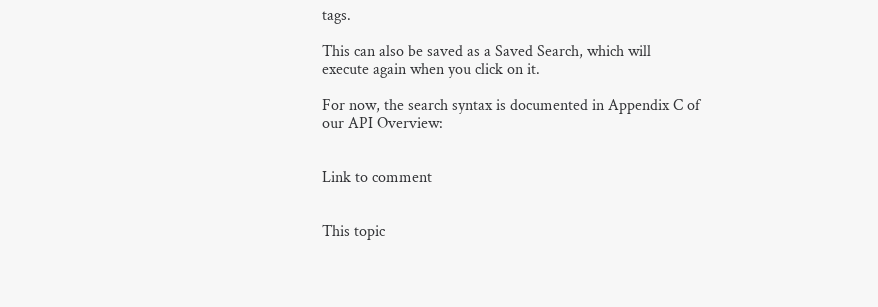tags.

This can also be saved as a Saved Search, which will execute again when you click on it.

For now, the search syntax is documented in Appendix C of our API Overview:


Link to comment


This topic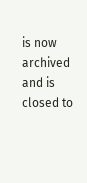is now archived and is closed to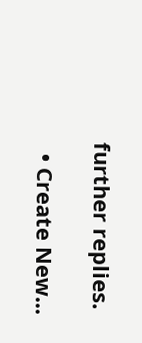further replies.

  • Create New...